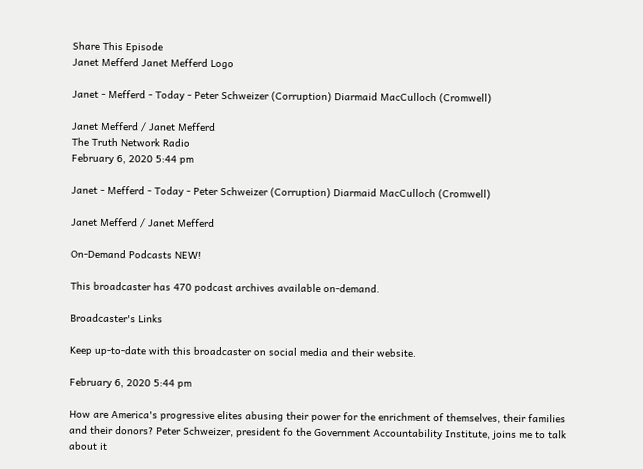Share This Episode
Janet Mefferd Janet Mefferd Logo

Janet - Mefferd - Today - Peter Schweizer (Corruption) Diarmaid MacCulloch (Cromwell)

Janet Mefferd / Janet Mefferd
The Truth Network Radio
February 6, 2020 5:44 pm

Janet - Mefferd - Today - Peter Schweizer (Corruption) Diarmaid MacCulloch (Cromwell)

Janet Mefferd / Janet Mefferd

On-Demand Podcasts NEW!

This broadcaster has 470 podcast archives available on-demand.

Broadcaster's Links

Keep up-to-date with this broadcaster on social media and their website.

February 6, 2020 5:44 pm

How are America's progressive elites abusing their power for the enrichment of themselves, their families and their donors? Peter Schweizer, president fo the Government Accountability Institute, joins me to talk about it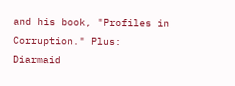and his book, "Profiles in Corruption." Plus: Diarmaid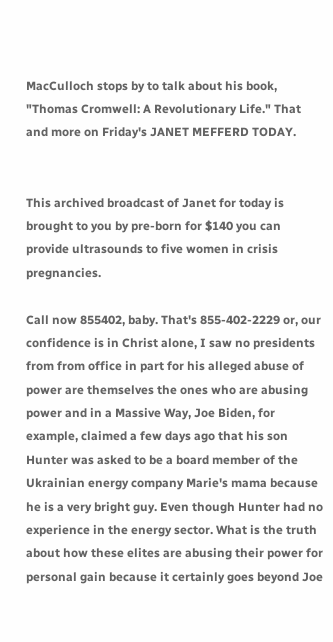MacCulloch stops by to talk about his book, "Thomas Cromwell: A Revolutionary Life." That and more on Friday's JANET MEFFERD TODAY.


This archived broadcast of Janet for today is brought to you by pre-born for $140 you can provide ultrasounds to five women in crisis pregnancies.

Call now 855402, baby. That's 855-402-2229 or, our confidence is in Christ alone, I saw no presidents from from office in part for his alleged abuse of power are themselves the ones who are abusing power and in a Massive Way, Joe Biden, for example, claimed a few days ago that his son Hunter was asked to be a board member of the Ukrainian energy company Marie's mama because he is a very bright guy. Even though Hunter had no experience in the energy sector. What is the truth about how these elites are abusing their power for personal gain because it certainly goes beyond Joe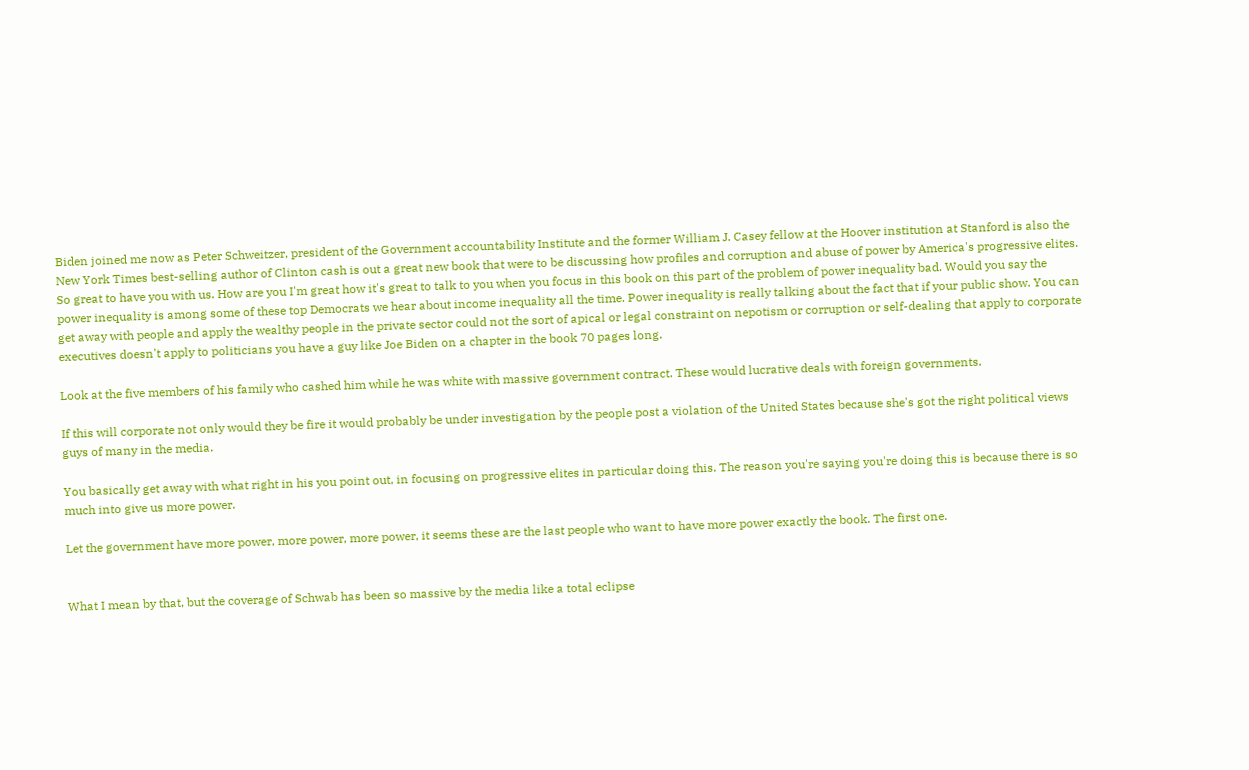Biden joined me now as Peter Schweitzer, president of the Government accountability Institute and the former William J. Casey fellow at the Hoover institution at Stanford is also the New York Times best-selling author of Clinton cash is out a great new book that were to be discussing how profiles and corruption and abuse of power by America's progressive elites. So great to have you with us. How are you I'm great how it's great to talk to you when you focus in this book on this part of the problem of power inequality bad. Would you say the power inequality is among some of these top Democrats we hear about income inequality all the time. Power inequality is really talking about the fact that if your public show. You can get away with people and apply the wealthy people in the private sector could not the sort of apical or legal constraint on nepotism or corruption or self-dealing that apply to corporate executives doesn't apply to politicians you have a guy like Joe Biden on a chapter in the book 70 pages long.

Look at the five members of his family who cashed him while he was white with massive government contract. These would lucrative deals with foreign governments.

If this will corporate not only would they be fire it would probably be under investigation by the people post a violation of the United States because she's got the right political views guys of many in the media.

You basically get away with what right in his you point out, in focusing on progressive elites in particular doing this. The reason you're saying you're doing this is because there is so much into give us more power.

Let the government have more power, more power, more power, it seems these are the last people who want to have more power exactly the book. The first one.


What I mean by that, but the coverage of Schwab has been so massive by the media like a total eclipse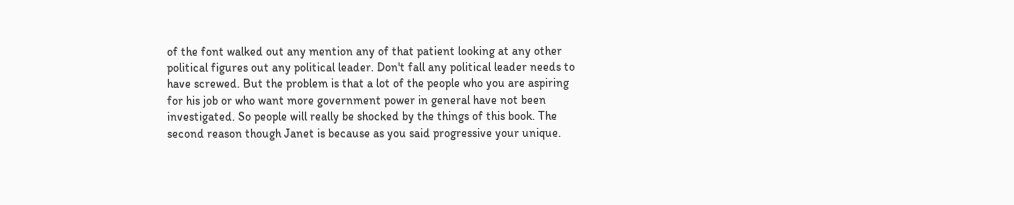of the font walked out any mention any of that patient looking at any other political figures out any political leader. Don't fall any political leader needs to have screwed. But the problem is that a lot of the people who you are aspiring for his job or who want more government power in general have not been investigated. So people will really be shocked by the things of this book. The second reason though Janet is because as you said progressive your unique.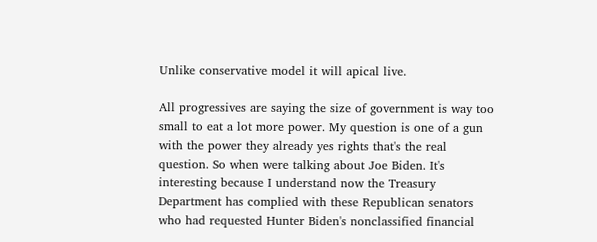Unlike conservative model it will apical live.

All progressives are saying the size of government is way too small to eat a lot more power. My question is one of a gun with the power they already yes rights that's the real question. So when were talking about Joe Biden. It's interesting because I understand now the Treasury Department has complied with these Republican senators who had requested Hunter Biden's nonclassified financial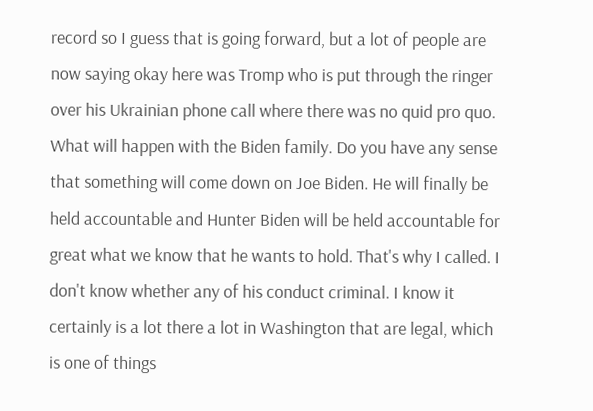record so I guess that is going forward, but a lot of people are now saying okay here was Tromp who is put through the ringer over his Ukrainian phone call where there was no quid pro quo. What will happen with the Biden family. Do you have any sense that something will come down on Joe Biden. He will finally be held accountable and Hunter Biden will be held accountable for great what we know that he wants to hold. That's why I called. I don't know whether any of his conduct criminal. I know it certainly is a lot there a lot in Washington that are legal, which is one of things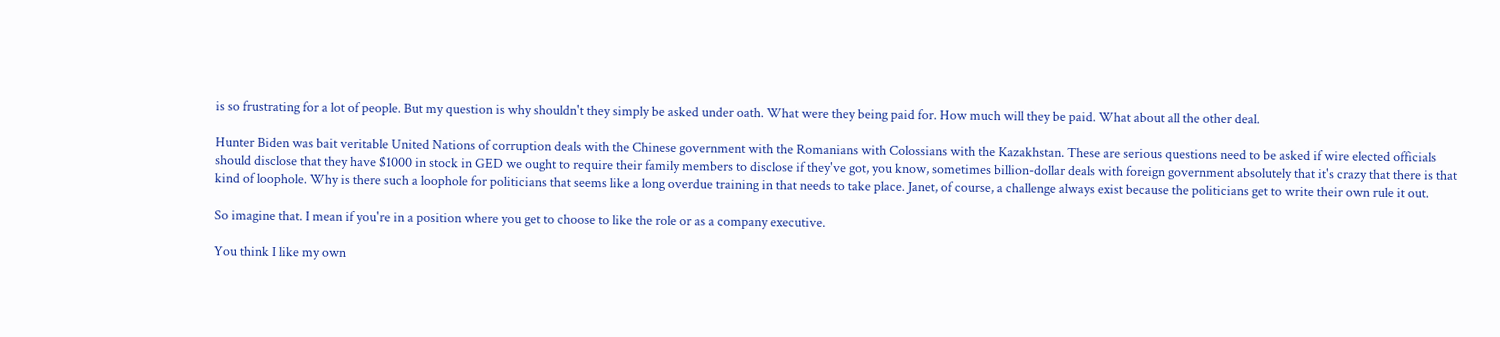is so frustrating for a lot of people. But my question is why shouldn't they simply be asked under oath. What were they being paid for. How much will they be paid. What about all the other deal.

Hunter Biden was bait veritable United Nations of corruption deals with the Chinese government with the Romanians with Colossians with the Kazakhstan. These are serious questions need to be asked if wire elected officials should disclose that they have $1000 in stock in GED we ought to require their family members to disclose if they've got, you know, sometimes billion-dollar deals with foreign government absolutely that it's crazy that there is that kind of loophole. Why is there such a loophole for politicians that seems like a long overdue training in that needs to take place. Janet, of course, a challenge always exist because the politicians get to write their own rule it out.

So imagine that. I mean if you're in a position where you get to choose to like the role or as a company executive.

You think I like my own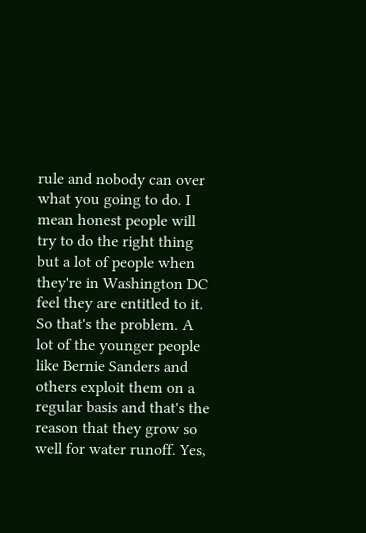rule and nobody can over what you going to do. I mean honest people will try to do the right thing but a lot of people when they're in Washington DC feel they are entitled to it. So that's the problem. A lot of the younger people like Bernie Sanders and others exploit them on a regular basis and that's the reason that they grow so well for water runoff. Yes,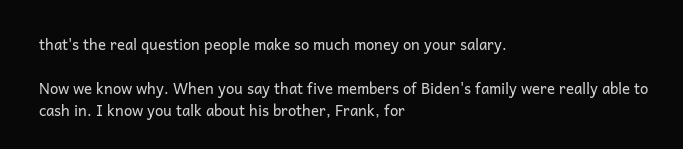that's the real question people make so much money on your salary.

Now we know why. When you say that five members of Biden's family were really able to cash in. I know you talk about his brother, Frank, for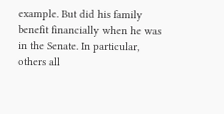example. But did his family benefit financially when he was in the Senate. In particular, others all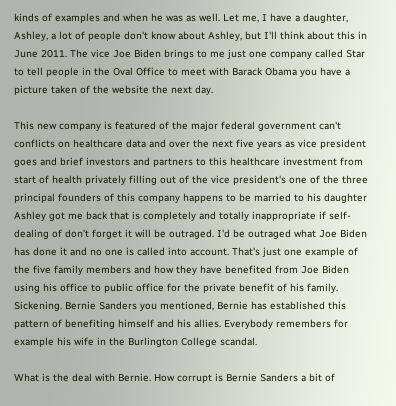kinds of examples and when he was as well. Let me, I have a daughter, Ashley, a lot of people don't know about Ashley, but I'll think about this in June 2011. The vice Joe Biden brings to me just one company called Star to tell people in the Oval Office to meet with Barack Obama you have a picture taken of the website the next day.

This new company is featured of the major federal government can't conflicts on healthcare data and over the next five years as vice president goes and brief investors and partners to this healthcare investment from start of health privately filling out of the vice president's one of the three principal founders of this company happens to be married to his daughter Ashley got me back that is completely and totally inappropriate if self-dealing of don't forget it will be outraged. I'd be outraged what Joe Biden has done it and no one is called into account. That's just one example of the five family members and how they have benefited from Joe Biden using his office to public office for the private benefit of his family. Sickening. Bernie Sanders you mentioned, Bernie has established this pattern of benefiting himself and his allies. Everybody remembers for example his wife in the Burlington College scandal.

What is the deal with Bernie. How corrupt is Bernie Sanders a bit of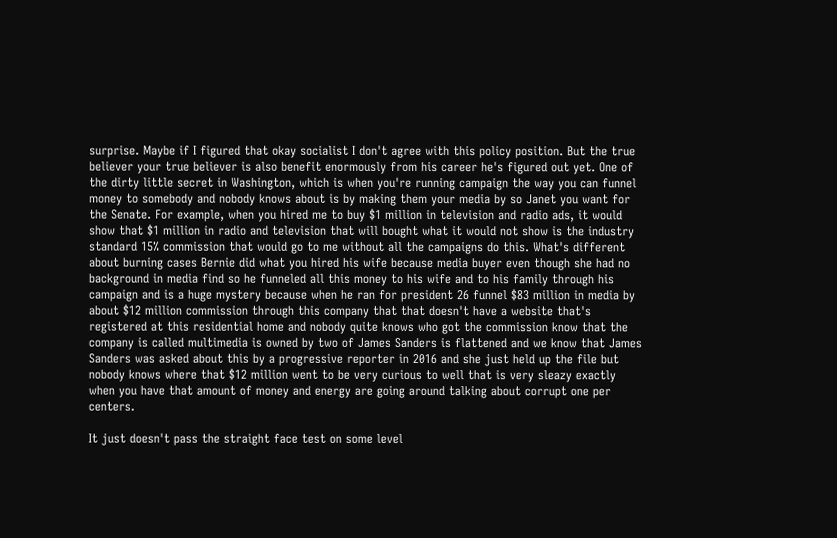surprise. Maybe if I figured that okay socialist I don't agree with this policy position. But the true believer your true believer is also benefit enormously from his career he's figured out yet. One of the dirty little secret in Washington, which is when you're running campaign the way you can funnel money to somebody and nobody knows about is by making them your media by so Janet you want for the Senate. For example, when you hired me to buy $1 million in television and radio ads, it would show that $1 million in radio and television that will bought what it would not show is the industry standard 15% commission that would go to me without all the campaigns do this. What's different about burning cases Bernie did what you hired his wife because media buyer even though she had no background in media find so he funneled all this money to his wife and to his family through his campaign and is a huge mystery because when he ran for president 26 funnel $83 million in media by about $12 million commission through this company that that doesn't have a website that's registered at this residential home and nobody quite knows who got the commission know that the company is called multimedia is owned by two of James Sanders is flattened and we know that James Sanders was asked about this by a progressive reporter in 2016 and she just held up the file but nobody knows where that $12 million went to be very curious to well that is very sleazy exactly when you have that amount of money and energy are going around talking about corrupt one per centers.

It just doesn't pass the straight face test on some level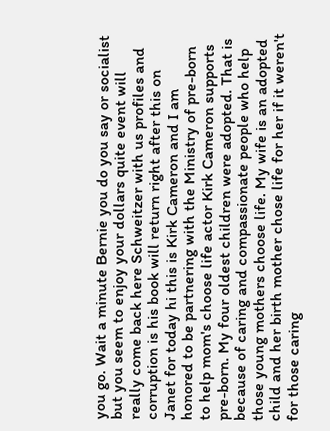you go. Wait a minute Bernie you do you say or socialist but you seem to enjoy your dollars quite event will really come back here Schweitzer with us profiles and corruption is his book will return right after this on Janet for today hi this is Kirk Cameron and I am honored to be partnering with the Ministry of pre-born to help mom's choose life actor Kirk Cameron supports pre-born. My four oldest children were adopted. That is because of caring and compassionate people who help those young mothers choose life. My wife is an adopted child and her birth mother chose life for her if it weren't for those caring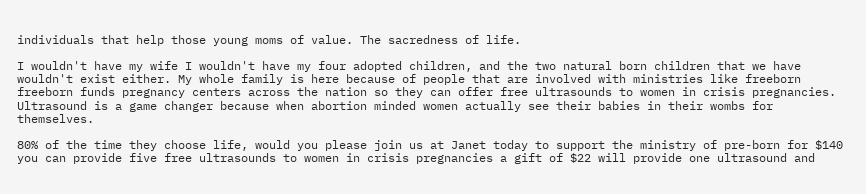individuals that help those young moms of value. The sacredness of life.

I wouldn't have my wife I wouldn't have my four adopted children, and the two natural born children that we have wouldn't exist either. My whole family is here because of people that are involved with ministries like freeborn freeborn funds pregnancy centers across the nation so they can offer free ultrasounds to women in crisis pregnancies. Ultrasound is a game changer because when abortion minded women actually see their babies in their wombs for themselves.

80% of the time they choose life, would you please join us at Janet today to support the ministry of pre-born for $140 you can provide five free ultrasounds to women in crisis pregnancies a gift of $22 will provide one ultrasound and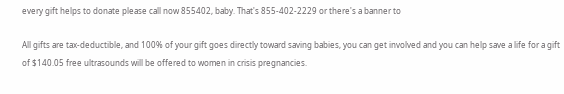every gift helps to donate please call now 855402, baby. That's 855-402-2229 or there's a banner to

All gifts are tax-deductible, and 100% of your gift goes directly toward saving babies, you can get involved and you can help save a life for a gift of $140.05 free ultrasounds will be offered to women in crisis pregnancies.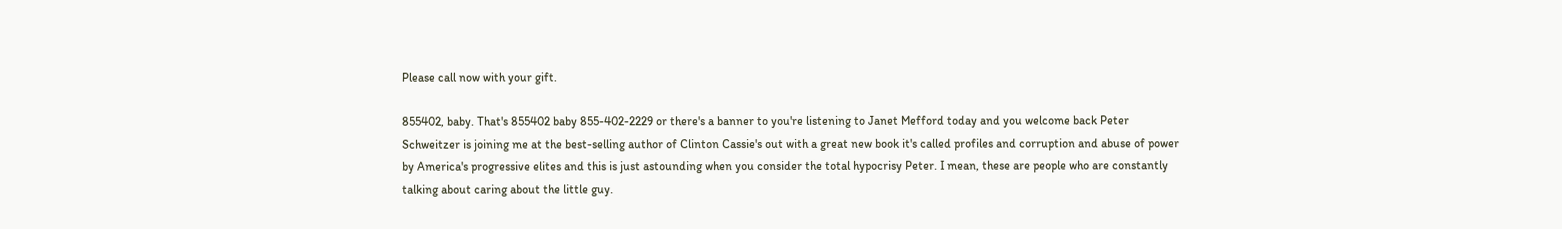Please call now with your gift.

855402, baby. That's 855402 baby 855-402-2229 or there's a banner to you're listening to Janet Mefford today and you welcome back Peter Schweitzer is joining me at the best-selling author of Clinton Cassie's out with a great new book it's called profiles and corruption and abuse of power by America's progressive elites and this is just astounding when you consider the total hypocrisy Peter. I mean, these are people who are constantly talking about caring about the little guy.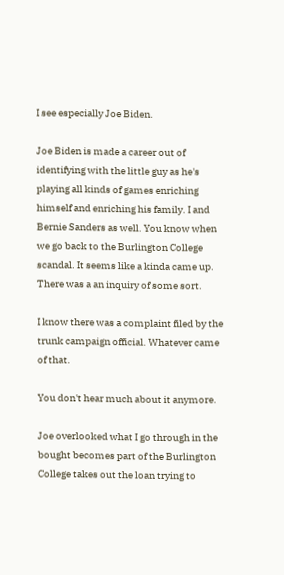I see especially Joe Biden.

Joe Biden is made a career out of identifying with the little guy as he's playing all kinds of games enriching himself and enriching his family. I and Bernie Sanders as well. You know when we go back to the Burlington College scandal. It seems like a kinda came up. There was a an inquiry of some sort.

I know there was a complaint filed by the trunk campaign official. Whatever came of that.

You don't hear much about it anymore.

Joe overlooked what I go through in the bought becomes part of the Burlington College takes out the loan trying to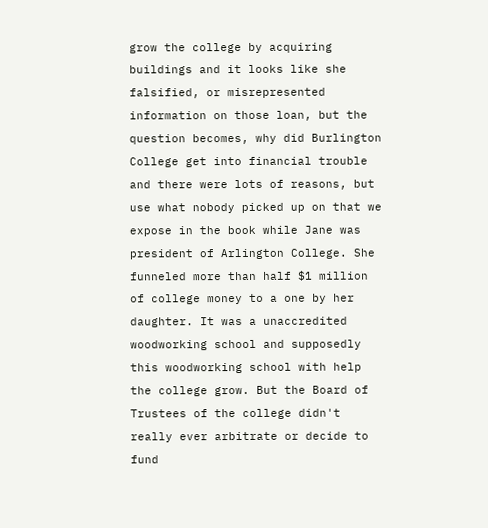grow the college by acquiring buildings and it looks like she falsified, or misrepresented information on those loan, but the question becomes, why did Burlington College get into financial trouble and there were lots of reasons, but use what nobody picked up on that we expose in the book while Jane was president of Arlington College. She funneled more than half $1 million of college money to a one by her daughter. It was a unaccredited woodworking school and supposedly this woodworking school with help the college grow. But the Board of Trustees of the college didn't really ever arbitrate or decide to fund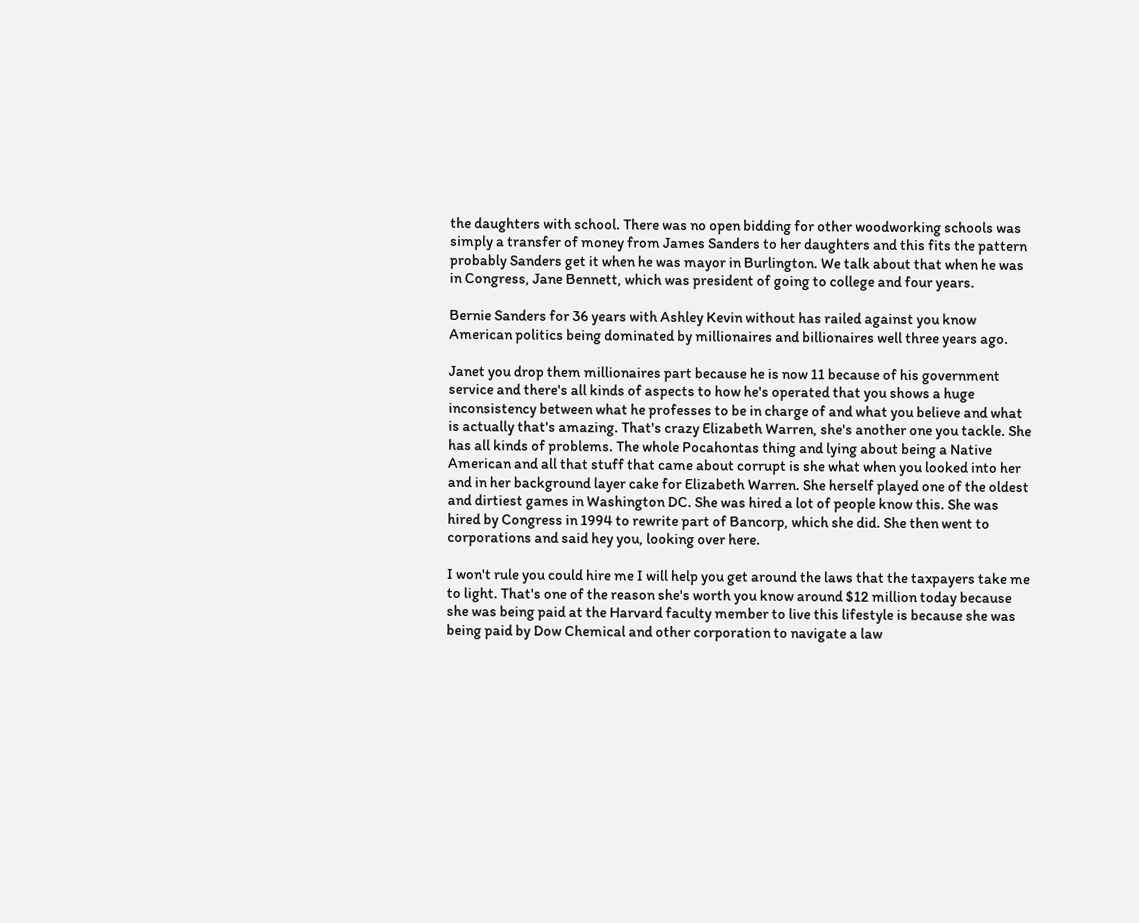the daughters with school. There was no open bidding for other woodworking schools was simply a transfer of money from James Sanders to her daughters and this fits the pattern probably Sanders get it when he was mayor in Burlington. We talk about that when he was in Congress, Jane Bennett, which was president of going to college and four years.

Bernie Sanders for 36 years with Ashley Kevin without has railed against you know American politics being dominated by millionaires and billionaires well three years ago.

Janet you drop them millionaires part because he is now 11 because of his government service and there's all kinds of aspects to how he's operated that you shows a huge inconsistency between what he professes to be in charge of and what you believe and what is actually that's amazing. That's crazy Elizabeth Warren, she's another one you tackle. She has all kinds of problems. The whole Pocahontas thing and lying about being a Native American and all that stuff that came about corrupt is she what when you looked into her and in her background layer cake for Elizabeth Warren. She herself played one of the oldest and dirtiest games in Washington DC. She was hired a lot of people know this. She was hired by Congress in 1994 to rewrite part of Bancorp, which she did. She then went to corporations and said hey you, looking over here.

I won't rule you could hire me I will help you get around the laws that the taxpayers take me to light. That's one of the reason she's worth you know around $12 million today because she was being paid at the Harvard faculty member to live this lifestyle is because she was being paid by Dow Chemical and other corporation to navigate a law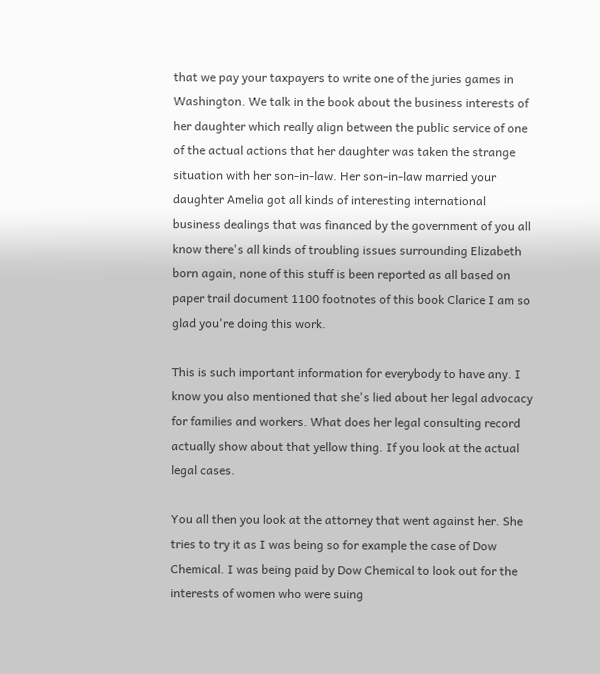that we pay your taxpayers to write one of the juries games in Washington. We talk in the book about the business interests of her daughter which really align between the public service of one of the actual actions that her daughter was taken the strange situation with her son-in-law. Her son-in-law married your daughter Amelia got all kinds of interesting international business dealings that was financed by the government of you all know there's all kinds of troubling issues surrounding Elizabeth born again, none of this stuff is been reported as all based on paper trail document 1100 footnotes of this book Clarice I am so glad you're doing this work.

This is such important information for everybody to have any. I know you also mentioned that she's lied about her legal advocacy for families and workers. What does her legal consulting record actually show about that yellow thing. If you look at the actual legal cases.

You all then you look at the attorney that went against her. She tries to try it as I was being so for example the case of Dow Chemical. I was being paid by Dow Chemical to look out for the interests of women who were suing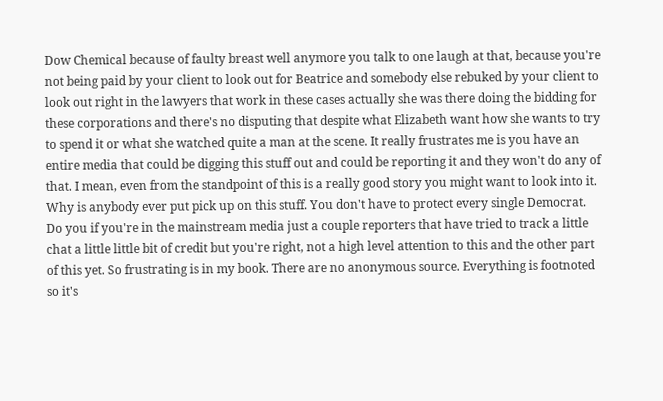Dow Chemical because of faulty breast well anymore you talk to one laugh at that, because you're not being paid by your client to look out for Beatrice and somebody else rebuked by your client to look out right in the lawyers that work in these cases actually she was there doing the bidding for these corporations and there's no disputing that despite what Elizabeth want how she wants to try to spend it or what she watched quite a man at the scene. It really frustrates me is you have an entire media that could be digging this stuff out and could be reporting it and they won't do any of that. I mean, even from the standpoint of this is a really good story you might want to look into it. Why is anybody ever put pick up on this stuff. You don't have to protect every single Democrat. Do you if you're in the mainstream media just a couple reporters that have tried to track a little chat a little little bit of credit but you're right, not a high level attention to this and the other part of this yet. So frustrating is in my book. There are no anonymous source. Everything is footnoted so it's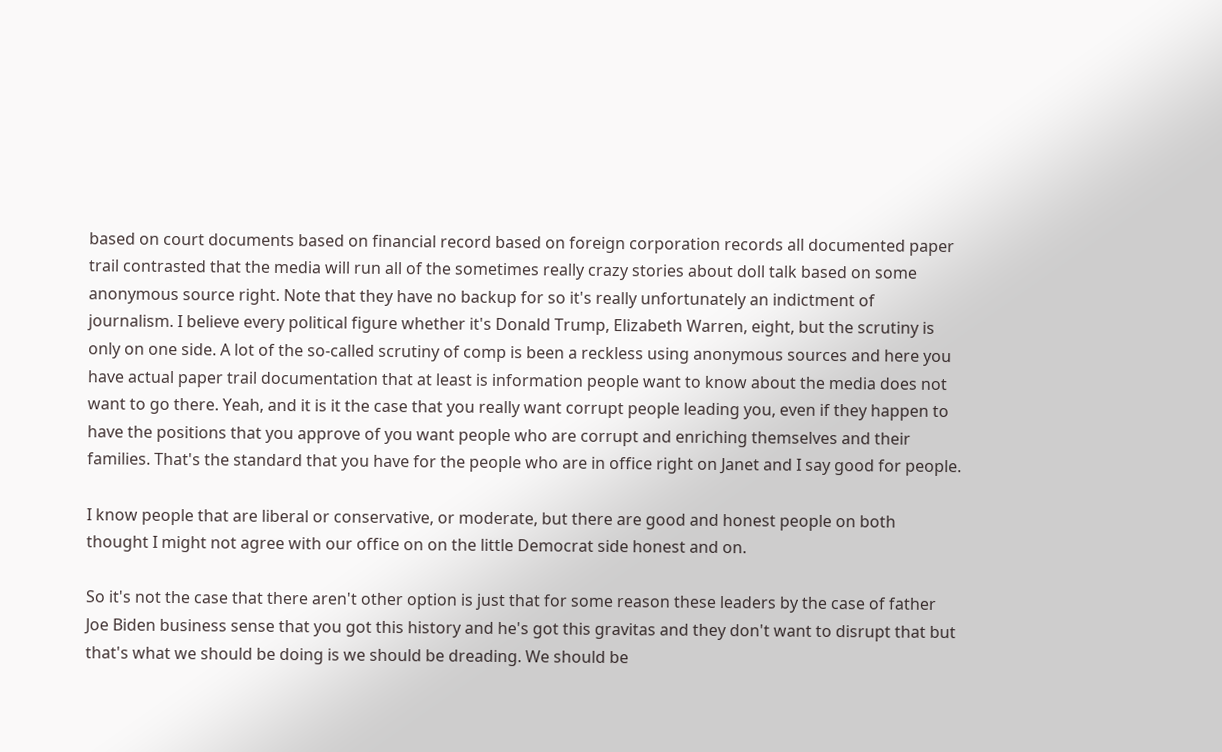based on court documents based on financial record based on foreign corporation records all documented paper trail contrasted that the media will run all of the sometimes really crazy stories about doll talk based on some anonymous source right. Note that they have no backup for so it's really unfortunately an indictment of journalism. I believe every political figure whether it's Donald Trump, Elizabeth Warren, eight, but the scrutiny is only on one side. A lot of the so-called scrutiny of comp is been a reckless using anonymous sources and here you have actual paper trail documentation that at least is information people want to know about the media does not want to go there. Yeah, and it is it the case that you really want corrupt people leading you, even if they happen to have the positions that you approve of you want people who are corrupt and enriching themselves and their families. That's the standard that you have for the people who are in office right on Janet and I say good for people.

I know people that are liberal or conservative, or moderate, but there are good and honest people on both thought I might not agree with our office on on the little Democrat side honest and on.

So it's not the case that there aren't other option is just that for some reason these leaders by the case of father Joe Biden business sense that you got this history and he's got this gravitas and they don't want to disrupt that but that's what we should be doing is we should be dreading. We should be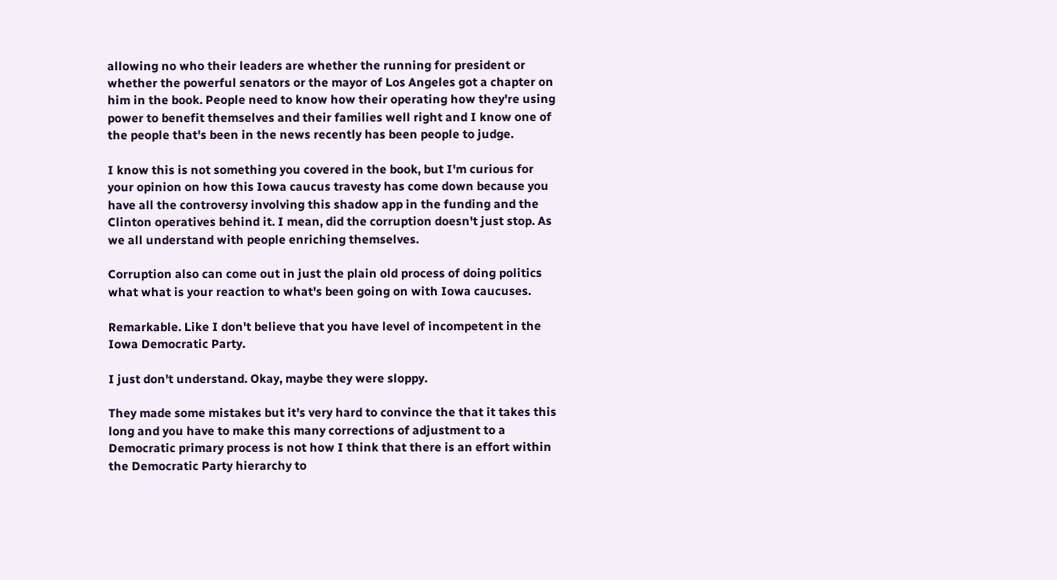allowing no who their leaders are whether the running for president or whether the powerful senators or the mayor of Los Angeles got a chapter on him in the book. People need to know how their operating how they're using power to benefit themselves and their families well right and I know one of the people that's been in the news recently has been people to judge.

I know this is not something you covered in the book, but I'm curious for your opinion on how this Iowa caucus travesty has come down because you have all the controversy involving this shadow app in the funding and the Clinton operatives behind it. I mean, did the corruption doesn't just stop. As we all understand with people enriching themselves.

Corruption also can come out in just the plain old process of doing politics what what is your reaction to what's been going on with Iowa caucuses.

Remarkable. Like I don't believe that you have level of incompetent in the Iowa Democratic Party.

I just don't understand. Okay, maybe they were sloppy.

They made some mistakes but it's very hard to convince the that it takes this long and you have to make this many corrections of adjustment to a Democratic primary process is not how I think that there is an effort within the Democratic Party hierarchy to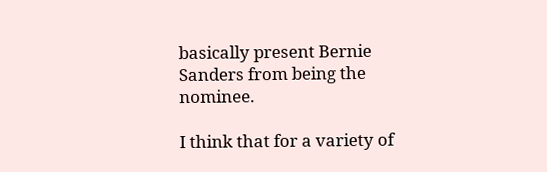basically present Bernie Sanders from being the nominee.

I think that for a variety of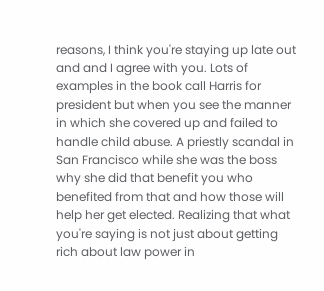reasons, I think you're staying up late out and and I agree with you. Lots of examples in the book call Harris for president but when you see the manner in which she covered up and failed to handle child abuse. A priestly scandal in San Francisco while she was the boss why she did that benefit you who benefited from that and how those will help her get elected. Realizing that what you're saying is not just about getting rich about law power in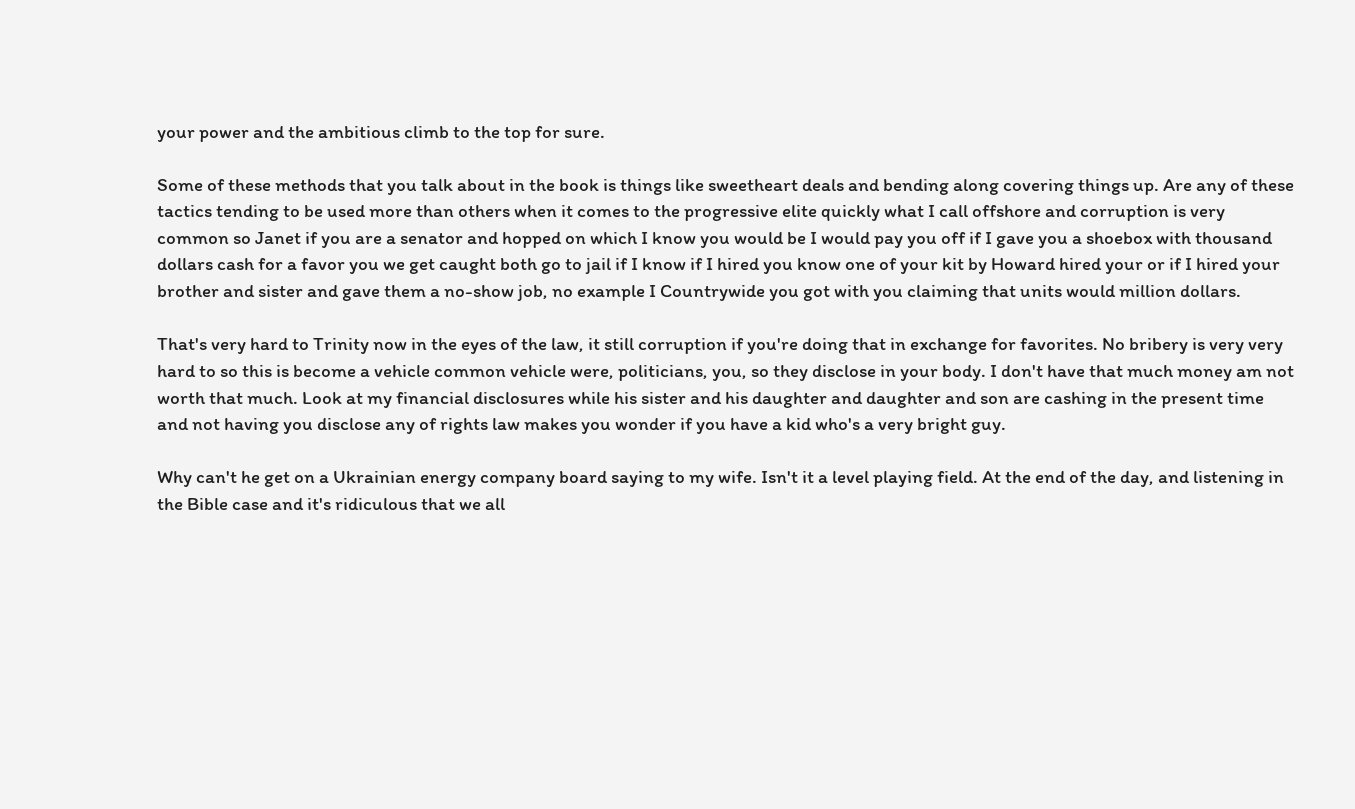your power and the ambitious climb to the top for sure.

Some of these methods that you talk about in the book is things like sweetheart deals and bending along covering things up. Are any of these tactics tending to be used more than others when it comes to the progressive elite quickly what I call offshore and corruption is very common so Janet if you are a senator and hopped on which I know you would be I would pay you off if I gave you a shoebox with thousand dollars cash for a favor you we get caught both go to jail if I know if I hired you know one of your kit by Howard hired your or if I hired your brother and sister and gave them a no-show job, no example I Countrywide you got with you claiming that units would million dollars.

That's very hard to Trinity now in the eyes of the law, it still corruption if you're doing that in exchange for favorites. No bribery is very very hard to so this is become a vehicle common vehicle were, politicians, you, so they disclose in your body. I don't have that much money am not worth that much. Look at my financial disclosures while his sister and his daughter and daughter and son are cashing in the present time and not having you disclose any of rights law makes you wonder if you have a kid who's a very bright guy.

Why can't he get on a Ukrainian energy company board saying to my wife. Isn't it a level playing field. At the end of the day, and listening in the Bible case and it's ridiculous that we all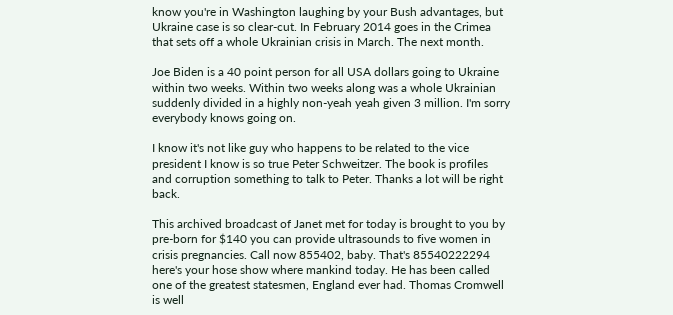know you're in Washington laughing by your Bush advantages, but Ukraine case is so clear-cut. In February 2014 goes in the Crimea that sets off a whole Ukrainian crisis in March. The next month.

Joe Biden is a 40 point person for all USA dollars going to Ukraine within two weeks. Within two weeks along was a whole Ukrainian suddenly divided in a highly non-yeah yeah given 3 million. I'm sorry everybody knows going on.

I know it's not like guy who happens to be related to the vice president I know is so true Peter Schweitzer. The book is profiles and corruption something to talk to Peter. Thanks a lot will be right back.

This archived broadcast of Janet met for today is brought to you by pre-born for $140 you can provide ultrasounds to five women in crisis pregnancies. Call now 855402, baby. That's 85540222294 here's your hose show where mankind today. He has been called one of the greatest statesmen, England ever had. Thomas Cromwell is well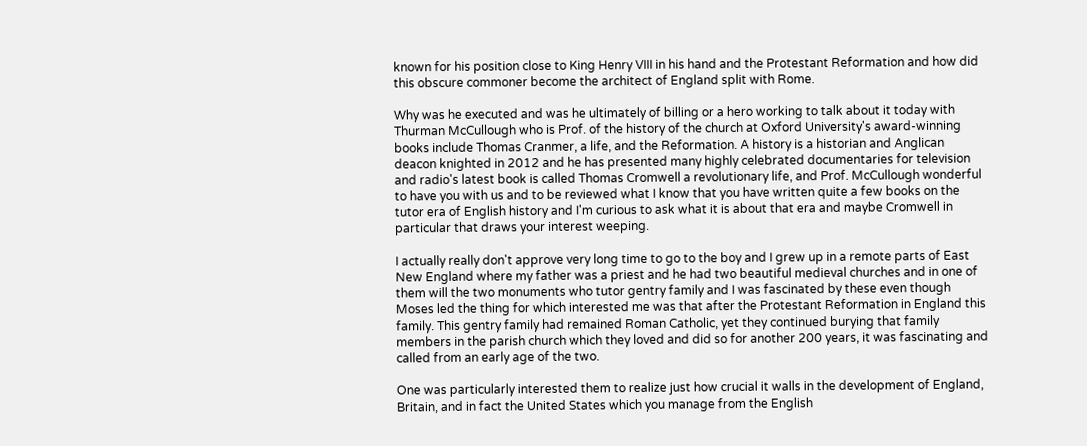known for his position close to King Henry VIII in his hand and the Protestant Reformation and how did this obscure commoner become the architect of England split with Rome.

Why was he executed and was he ultimately of billing or a hero working to talk about it today with Thurman McCullough who is Prof. of the history of the church at Oxford University's award-winning books include Thomas Cranmer, a life, and the Reformation. A history is a historian and Anglican deacon knighted in 2012 and he has presented many highly celebrated documentaries for television and radio's latest book is called Thomas Cromwell a revolutionary life, and Prof. McCullough wonderful to have you with us and to be reviewed what I know that you have written quite a few books on the tutor era of English history and I'm curious to ask what it is about that era and maybe Cromwell in particular that draws your interest weeping.

I actually really don't approve very long time to go to the boy and I grew up in a remote parts of East New England where my father was a priest and he had two beautiful medieval churches and in one of them will the two monuments who tutor gentry family and I was fascinated by these even though Moses led the thing for which interested me was that after the Protestant Reformation in England this family. This gentry family had remained Roman Catholic, yet they continued burying that family members in the parish church which they loved and did so for another 200 years, it was fascinating and called from an early age of the two.

One was particularly interested them to realize just how crucial it walls in the development of England, Britain, and in fact the United States which you manage from the English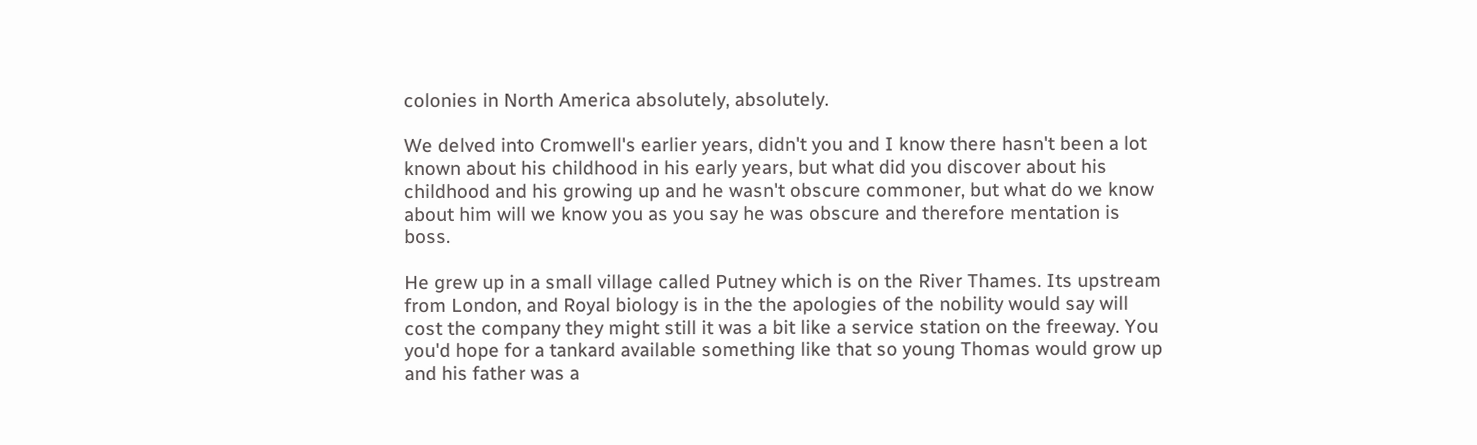colonies in North America absolutely, absolutely.

We delved into Cromwell's earlier years, didn't you and I know there hasn't been a lot known about his childhood in his early years, but what did you discover about his childhood and his growing up and he wasn't obscure commoner, but what do we know about him will we know you as you say he was obscure and therefore mentation is boss.

He grew up in a small village called Putney which is on the River Thames. Its upstream from London, and Royal biology is in the the apologies of the nobility would say will cost the company they might still it was a bit like a service station on the freeway. You you'd hope for a tankard available something like that so young Thomas would grow up and his father was a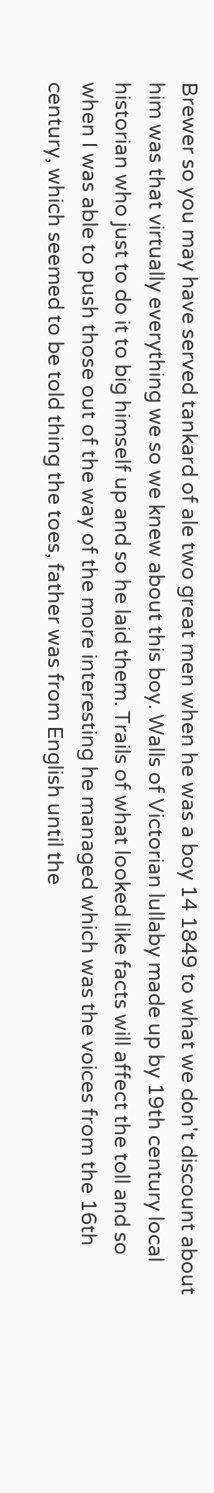Brewer so you may have served tankard of ale two great men when he was a boy 14 1849 to what we don't discount about him was that virtually everything we so we knew about this boy. Walls of Victorian lullaby made up by 19th century local historian who just to do it to big himself up and so he laid them. Trails of what looked like facts will affect the toll and so when I was able to push those out of the way of the more interesting he managed which was the voices from the 16th century, which seemed to be told thing the toes, father was from English until the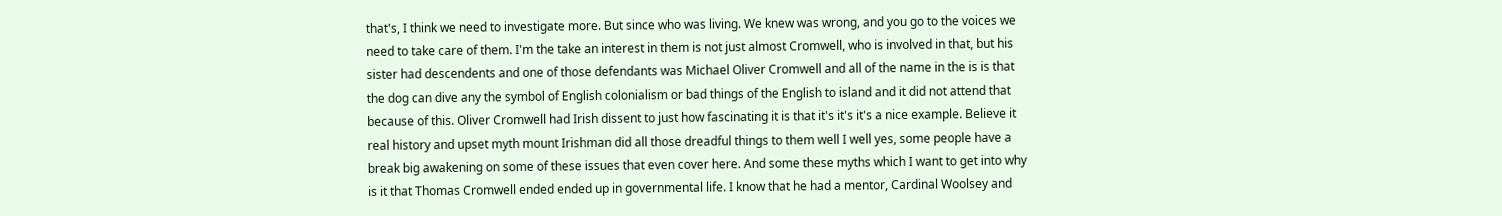that's, I think we need to investigate more. But since who was living. We knew was wrong, and you go to the voices we need to take care of them. I'm the take an interest in them is not just almost Cromwell, who is involved in that, but his sister had descendents and one of those defendants was Michael Oliver Cromwell and all of the name in the is is that the dog can dive any the symbol of English colonialism or bad things of the English to island and it did not attend that because of this. Oliver Cromwell had Irish dissent to just how fascinating it is that it's it's it's a nice example. Believe it real history and upset myth mount Irishman did all those dreadful things to them well I well yes, some people have a break big awakening on some of these issues that even cover here. And some these myths which I want to get into why is it that Thomas Cromwell ended ended up in governmental life. I know that he had a mentor, Cardinal Woolsey and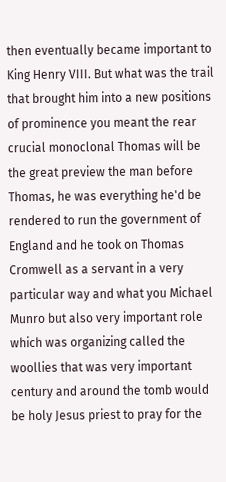then eventually became important to King Henry VIII. But what was the trail that brought him into a new positions of prominence you meant the rear crucial monoclonal Thomas will be the great preview the man before Thomas, he was everything he'd be rendered to run the government of England and he took on Thomas Cromwell as a servant in a very particular way and what you Michael Munro but also very important role which was organizing called the woollies that was very important century and around the tomb would be holy Jesus priest to pray for the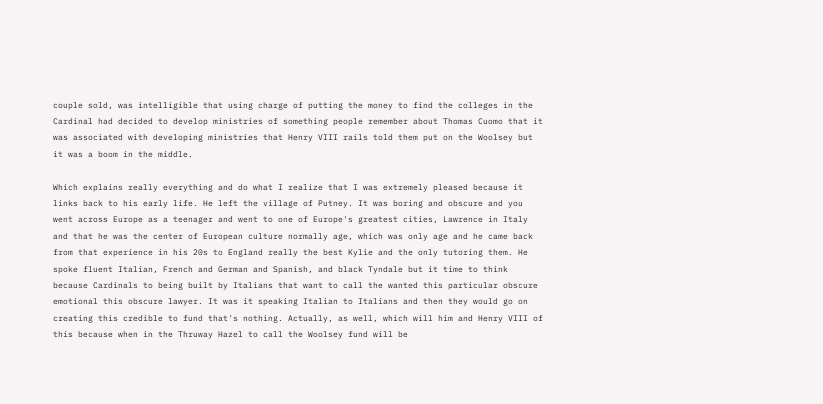couple sold, was intelligible that using charge of putting the money to find the colleges in the Cardinal had decided to develop ministries of something people remember about Thomas Cuomo that it was associated with developing ministries that Henry VIII rails told them put on the Woolsey but it was a boom in the middle.

Which explains really everything and do what I realize that I was extremely pleased because it links back to his early life. He left the village of Putney. It was boring and obscure and you went across Europe as a teenager and went to one of Europe's greatest cities, Lawrence in Italy and that he was the center of European culture normally age, which was only age and he came back from that experience in his 20s to England really the best Kylie and the only tutoring them. He spoke fluent Italian, French and German and Spanish, and black Tyndale but it time to think because Cardinals to being built by Italians that want to call the wanted this particular obscure emotional this obscure lawyer. It was it speaking Italian to Italians and then they would go on creating this credible to fund that's nothing. Actually, as well, which will him and Henry VIII of this because when in the Thruway Hazel to call the Woolsey fund will be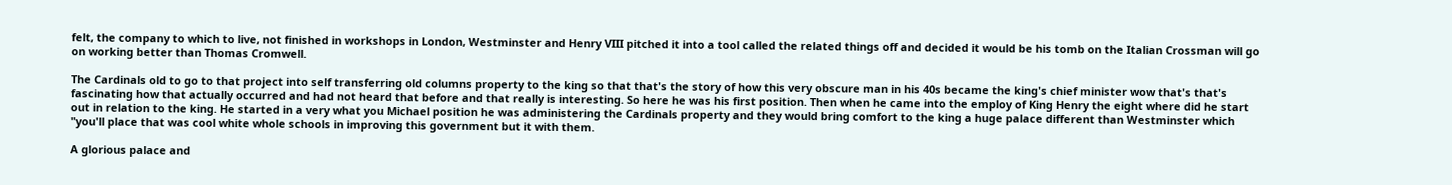felt, the company to which to live, not finished in workshops in London, Westminster and Henry VIII pitched it into a tool called the related things off and decided it would be his tomb on the Italian Crossman will go on working better than Thomas Cromwell.

The Cardinals old to go to that project into self transferring old columns property to the king so that that's the story of how this very obscure man in his 40s became the king's chief minister wow that's that's fascinating how that actually occurred and had not heard that before and that really is interesting. So here he was his first position. Then when he came into the employ of King Henry the eight where did he start out in relation to the king. He started in a very what you Michael position he was administering the Cardinals property and they would bring comfort to the king a huge palace different than Westminster which "you'll place that was cool white whole schools in improving this government but it with them.

A glorious palace and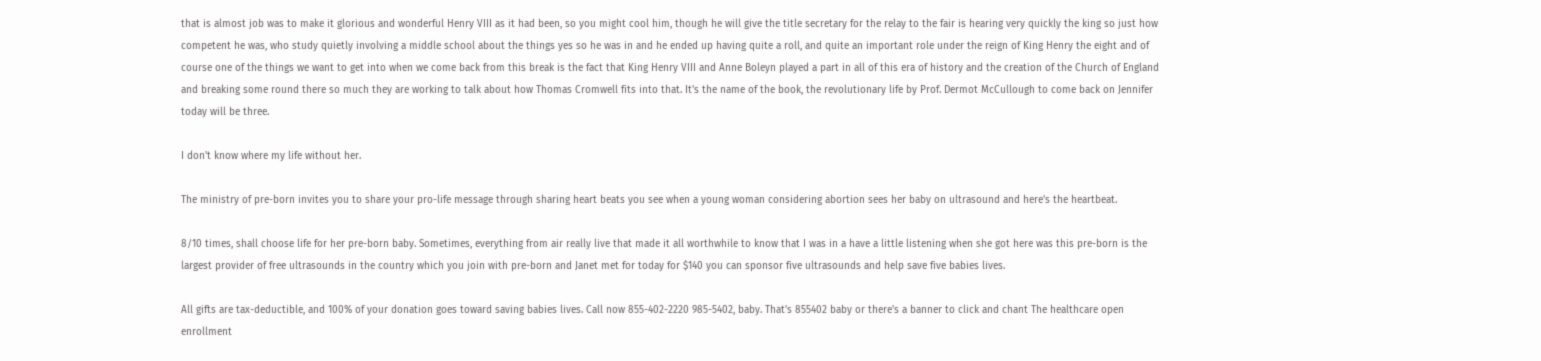that is almost job was to make it glorious and wonderful Henry VIII as it had been, so you might cool him, though he will give the title secretary for the relay to the fair is hearing very quickly the king so just how competent he was, who study quietly involving a middle school about the things yes so he was in and he ended up having quite a roll, and quite an important role under the reign of King Henry the eight and of course one of the things we want to get into when we come back from this break is the fact that King Henry VIII and Anne Boleyn played a part in all of this era of history and the creation of the Church of England and breaking some round there so much they are working to talk about how Thomas Cromwell fits into that. It's the name of the book, the revolutionary life by Prof. Dermot McCullough to come back on Jennifer today will be three.

I don't know where my life without her.

The ministry of pre-born invites you to share your pro-life message through sharing heart beats you see when a young woman considering abortion sees her baby on ultrasound and here's the heartbeat.

8/10 times, shall choose life for her pre-born baby. Sometimes, everything from air really live that made it all worthwhile to know that I was in a have a little listening when she got here was this pre-born is the largest provider of free ultrasounds in the country which you join with pre-born and Janet met for today for $140 you can sponsor five ultrasounds and help save five babies lives.

All gifts are tax-deductible, and 100% of your donation goes toward saving babies lives. Call now 855-402-2220 985-5402, baby. That's 855402 baby or there's a banner to click and chant The healthcare open enrollment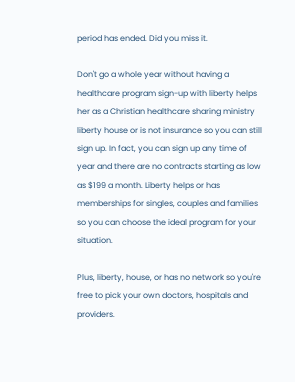period has ended. Did you miss it.

Don't go a whole year without having a healthcare program sign-up with liberty helps her as a Christian healthcare sharing ministry liberty house or is not insurance so you can still sign up. In fact, you can sign up any time of year and there are no contracts starting as low as $199 a month. Liberty helps or has memberships for singles, couples and families so you can choose the ideal program for your situation.

Plus, liberty, house, or has no network so you're free to pick your own doctors, hospitals and providers.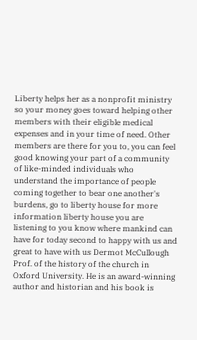Liberty helps her as a nonprofit ministry so your money goes toward helping other members with their eligible medical expenses and in your time of need. Other members are there for you to, you can feel good knowing your part of a community of like-minded individuals who understand the importance of people coming together to bear one another's burdens, go to liberty house for more information liberty house you are listening to you know where mankind can have for today second to happy with us and great to have with us Dermot McCullough Prof. of the history of the church in Oxford University. He is an award-winning author and historian and his book is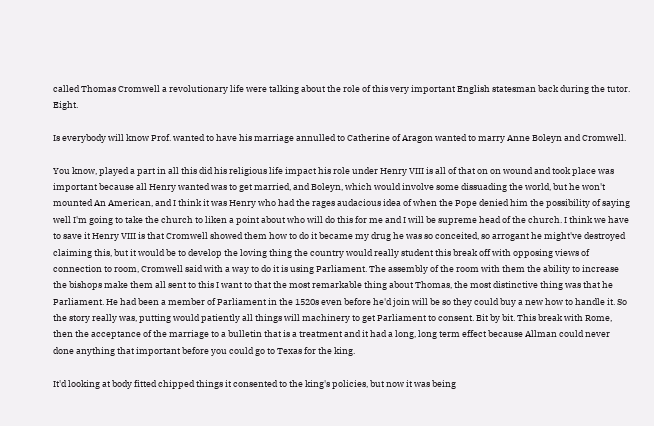called Thomas Cromwell a revolutionary life were talking about the role of this very important English statesman back during the tutor. Eight.

Is everybody will know Prof. wanted to have his marriage annulled to Catherine of Aragon wanted to marry Anne Boleyn and Cromwell.

You know, played a part in all this did his religious life impact his role under Henry VIII is all of that on on wound and took place was important because all Henry wanted was to get married, and Boleyn, which would involve some dissuading the world, but he won't mounted An American, and I think it was Henry who had the rages audacious idea of when the Pope denied him the possibility of saying well I'm going to take the church to liken a point about who will do this for me and I will be supreme head of the church. I think we have to save it Henry VIII is that Cromwell showed them how to do it became my drug he was so conceited, so arrogant he might've destroyed claiming this, but it would be to develop the loving thing the country would really student this break off with opposing views of connection to room, Cromwell said with a way to do it is using Parliament. The assembly of the room with them the ability to increase the bishops make them all sent to this I want to that the most remarkable thing about Thomas, the most distinctive thing was that he Parliament. He had been a member of Parliament in the 1520s even before he'd join will be so they could buy a new how to handle it. So the story really was, putting would patiently all things will machinery to get Parliament to consent. Bit by bit. This break with Rome, then the acceptance of the marriage to a bulletin that is a treatment and it had a long, long term effect because Allman could never done anything that important before you could go to Texas for the king.

It'd looking at body fitted chipped things it consented to the king's policies, but now it was being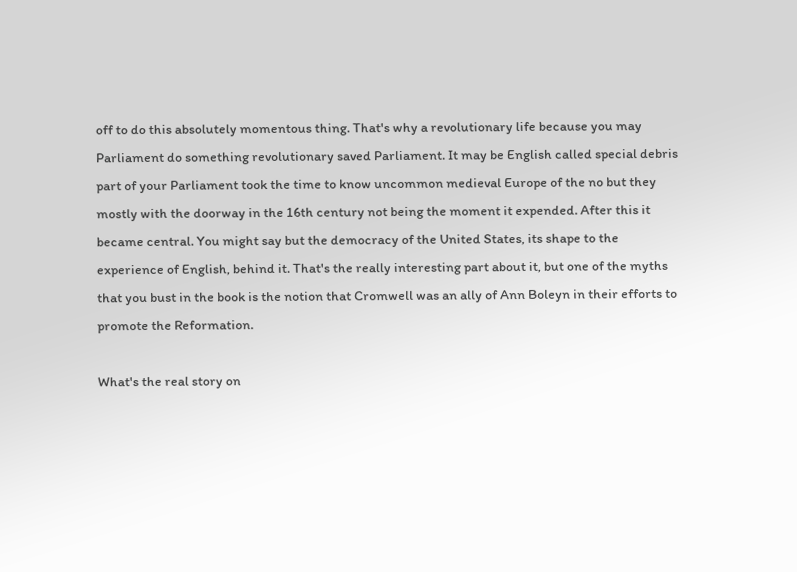off to do this absolutely momentous thing. That's why a revolutionary life because you may Parliament do something revolutionary saved Parliament. It may be English called special debris part of your Parliament took the time to know uncommon medieval Europe of the no but they mostly with the doorway in the 16th century not being the moment it expended. After this it became central. You might say but the democracy of the United States, its shape to the experience of English, behind it. That's the really interesting part about it, but one of the myths that you bust in the book is the notion that Cromwell was an ally of Ann Boleyn in their efforts to promote the Reformation.

What's the real story on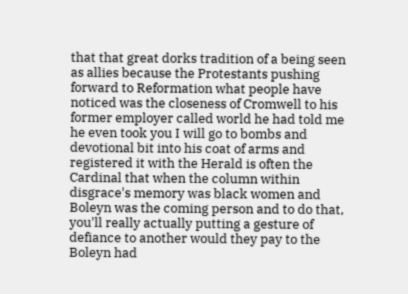that that great dorks tradition of a being seen as allies because the Protestants pushing forward to Reformation what people have noticed was the closeness of Cromwell to his former employer called world he had told me he even took you I will go to bombs and devotional bit into his coat of arms and registered it with the Herald is often the Cardinal that when the column within disgrace's memory was black women and Boleyn was the coming person and to do that, you'll really actually putting a gesture of defiance to another would they pay to the Boleyn had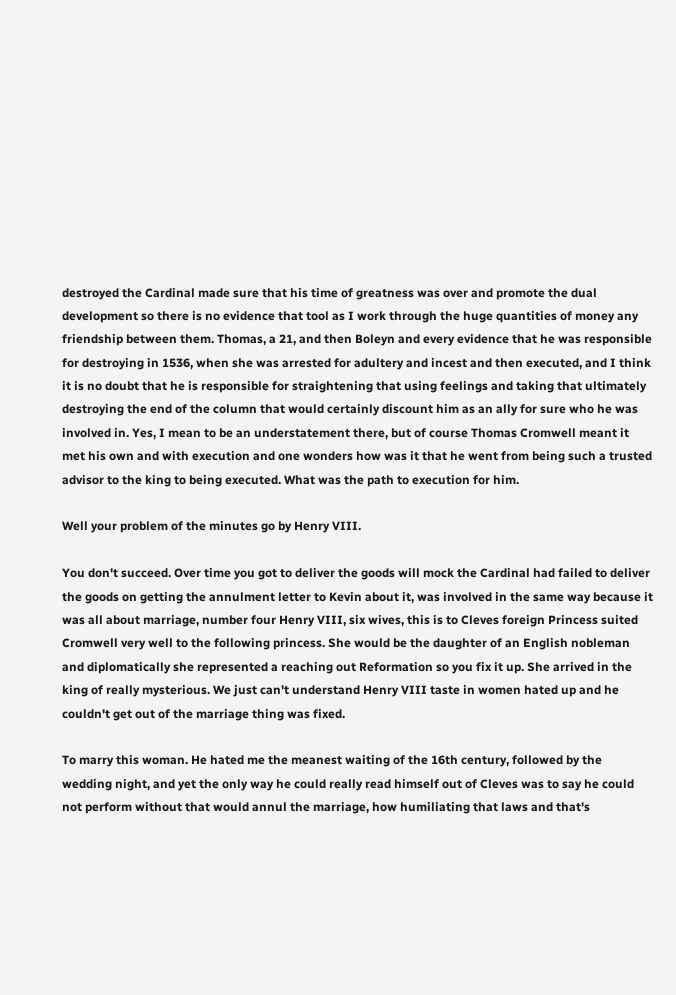destroyed the Cardinal made sure that his time of greatness was over and promote the dual development so there is no evidence that tool as I work through the huge quantities of money any friendship between them. Thomas, a 21, and then Boleyn and every evidence that he was responsible for destroying in 1536, when she was arrested for adultery and incest and then executed, and I think it is no doubt that he is responsible for straightening that using feelings and taking that ultimately destroying the end of the column that would certainly discount him as an ally for sure who he was involved in. Yes, I mean to be an understatement there, but of course Thomas Cromwell meant it met his own and with execution and one wonders how was it that he went from being such a trusted advisor to the king to being executed. What was the path to execution for him.

Well your problem of the minutes go by Henry VIII.

You don't succeed. Over time you got to deliver the goods will mock the Cardinal had failed to deliver the goods on getting the annulment letter to Kevin about it, was involved in the same way because it was all about marriage, number four Henry VIII, six wives, this is to Cleves foreign Princess suited Cromwell very well to the following princess. She would be the daughter of an English nobleman and diplomatically she represented a reaching out Reformation so you fix it up. She arrived in the king of really mysterious. We just can't understand Henry VIII taste in women hated up and he couldn't get out of the marriage thing was fixed.

To marry this woman. He hated me the meanest waiting of the 16th century, followed by the wedding night, and yet the only way he could really read himself out of Cleves was to say he could not perform without that would annul the marriage, how humiliating that laws and that's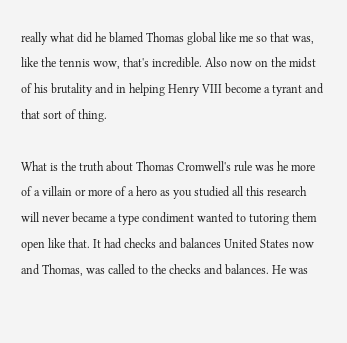really what did he blamed Thomas global like me so that was, like the tennis wow, that's incredible. Also now on the midst of his brutality and in helping Henry VIII become a tyrant and that sort of thing.

What is the truth about Thomas Cromwell's rule was he more of a villain or more of a hero as you studied all this research will never became a type condiment wanted to tutoring them open like that. It had checks and balances United States now and Thomas, was called to the checks and balances. He was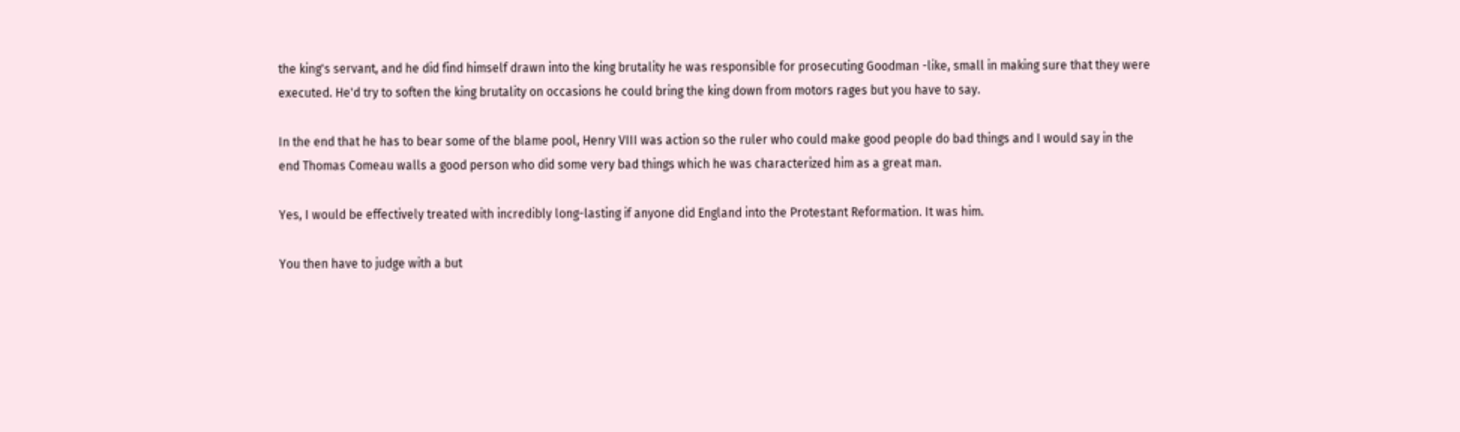the king's servant, and he did find himself drawn into the king brutality he was responsible for prosecuting Goodman -like, small in making sure that they were executed. He'd try to soften the king brutality on occasions he could bring the king down from motors rages but you have to say.

In the end that he has to bear some of the blame pool, Henry VIII was action so the ruler who could make good people do bad things and I would say in the end Thomas Comeau walls a good person who did some very bad things which he was characterized him as a great man.

Yes, I would be effectively treated with incredibly long-lasting if anyone did England into the Protestant Reformation. It was him.

You then have to judge with a but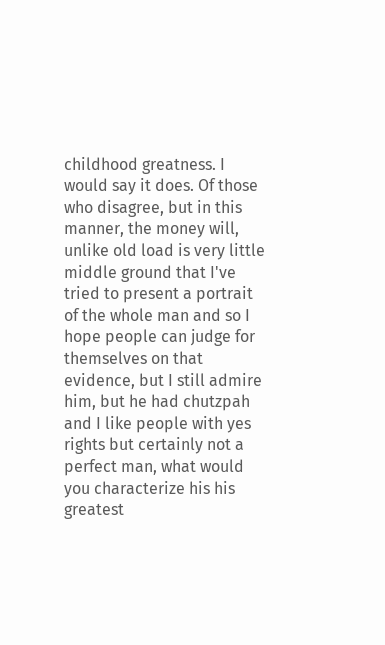childhood greatness. I would say it does. Of those who disagree, but in this manner, the money will, unlike old load is very little middle ground that I've tried to present a portrait of the whole man and so I hope people can judge for themselves on that evidence, but I still admire him, but he had chutzpah and I like people with yes rights but certainly not a perfect man, what would you characterize his his greatest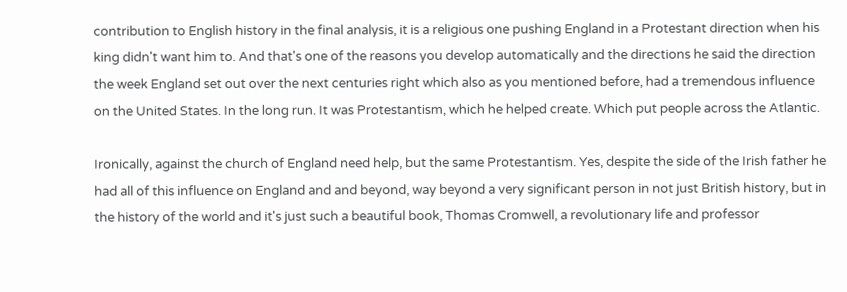contribution to English history in the final analysis, it is a religious one pushing England in a Protestant direction when his king didn't want him to. And that's one of the reasons you develop automatically and the directions he said the direction the week England set out over the next centuries right which also as you mentioned before, had a tremendous influence on the United States. In the long run. It was Protestantism, which he helped create. Which put people across the Atlantic.

Ironically, against the church of England need help, but the same Protestantism. Yes, despite the side of the Irish father he had all of this influence on England and and beyond, way beyond a very significant person in not just British history, but in the history of the world and it's just such a beautiful book, Thomas Cromwell, a revolutionary life and professor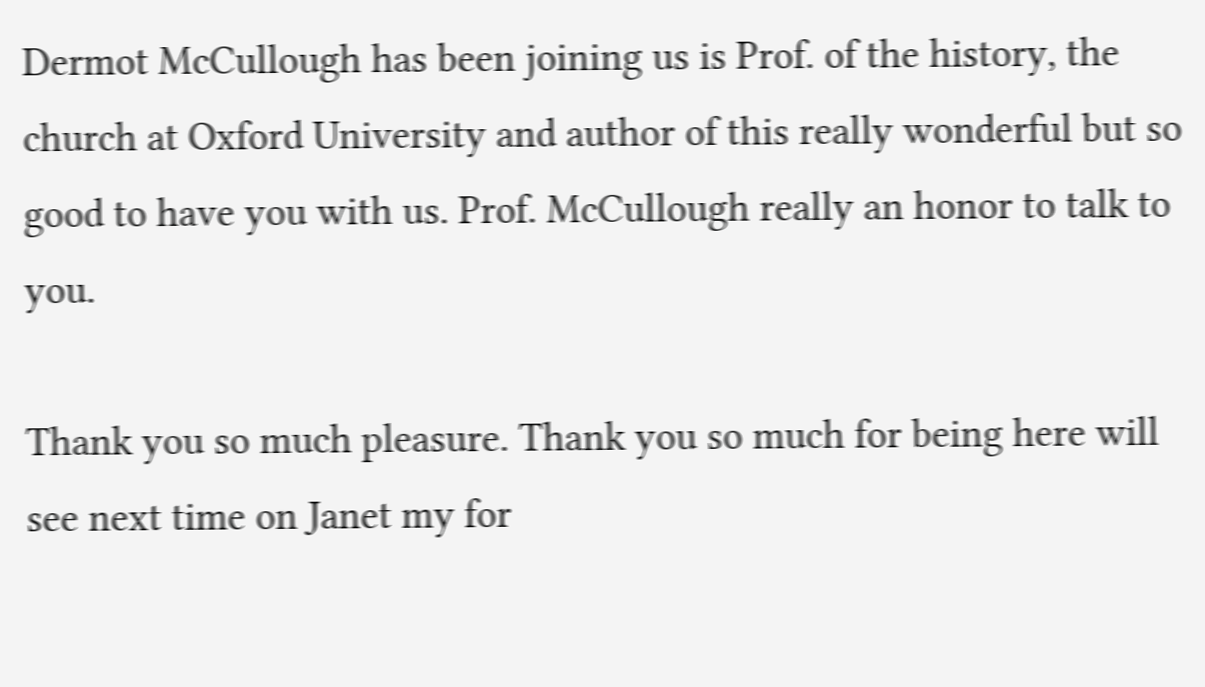Dermot McCullough has been joining us is Prof. of the history, the church at Oxford University and author of this really wonderful but so good to have you with us. Prof. McCullough really an honor to talk to you.

Thank you so much pleasure. Thank you so much for being here will see next time on Janet my for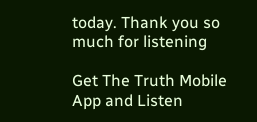today. Thank you so much for listening

Get The Truth Mobile App and Listen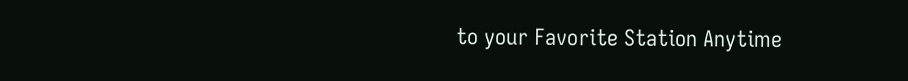to your Favorite Station Anytime